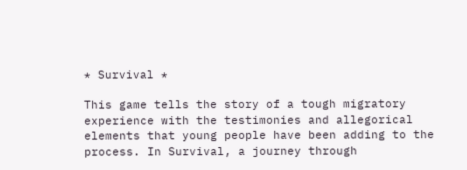* Survival *

This game tells the story of a tough migratory experience with the testimonies and allegorical elements that young people have been adding to the process. In Survival, a journey through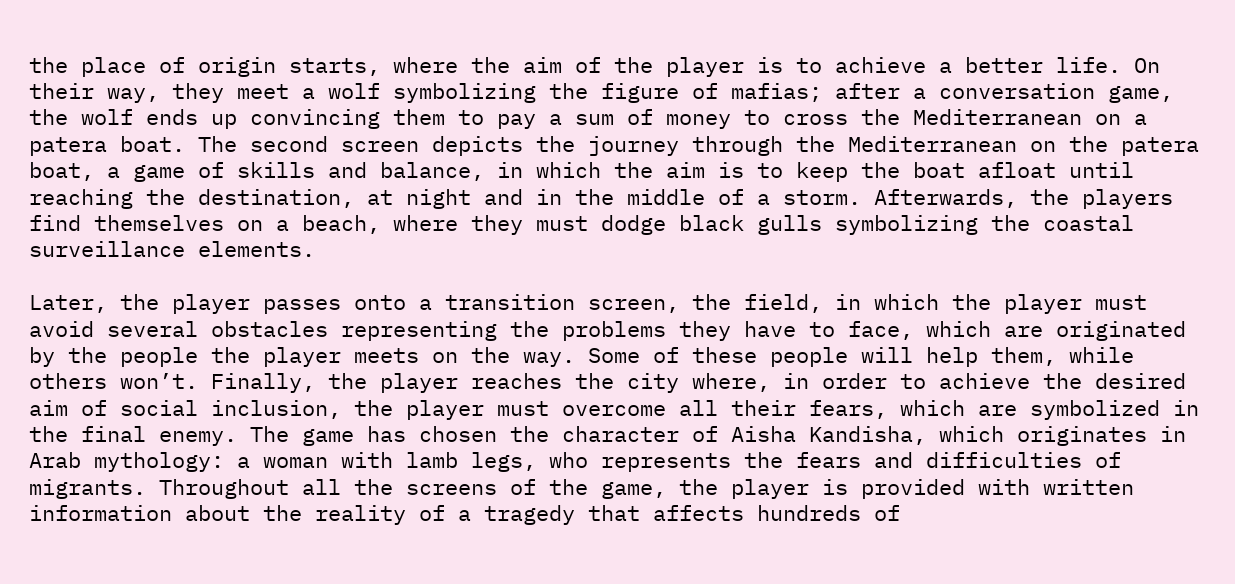the place of origin starts, where the aim of the player is to achieve a better life. On their way, they meet a wolf symbolizing the figure of mafias; after a conversation game, the wolf ends up convincing them to pay a sum of money to cross the Mediterranean on a patera boat. The second screen depicts the journey through the Mediterranean on the patera boat, a game of skills and balance, in which the aim is to keep the boat afloat until reaching the destination, at night and in the middle of a storm. Afterwards, the players find themselves on a beach, where they must dodge black gulls symbolizing the coastal surveillance elements.

Later, the player passes onto a transition screen, the field, in which the player must avoid several obstacles representing the problems they have to face, which are originated by the people the player meets on the way. Some of these people will help them, while others won’t. Finally, the player reaches the city where, in order to achieve the desired aim of social inclusion, the player must overcome all their fears, which are symbolized in the final enemy. The game has chosen the character of Aisha Kandisha, which originates in Arab mythology: a woman with lamb legs, who represents the fears and difficulties of migrants. Throughout all the screens of the game, the player is provided with written information about the reality of a tragedy that affects hundreds of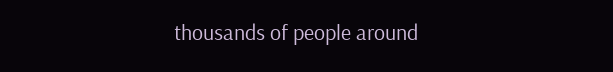thousands of people around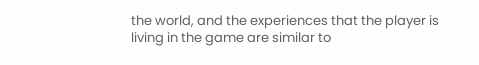the world, and the experiences that the player is living in the game are similar to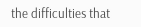the difficulties that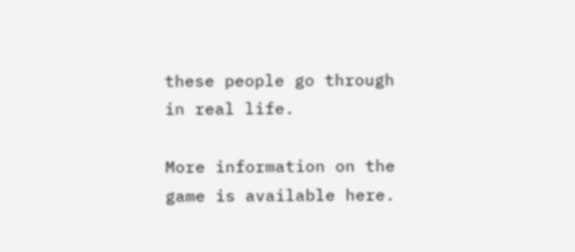these people go through in real life.

More information on the game is available here.